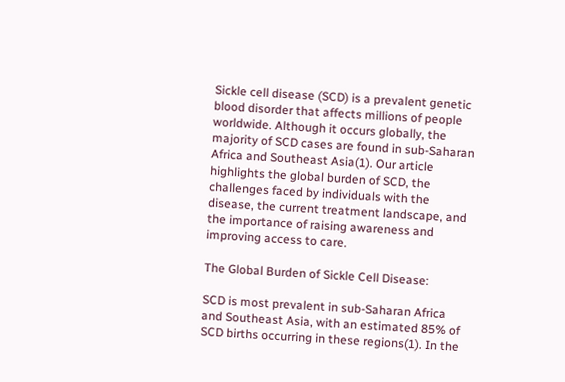Sickle cell disease (SCD) is a prevalent genetic blood disorder that affects millions of people worldwide. Although it occurs globally, the majority of SCD cases are found in sub-Saharan Africa and Southeast Asia(1). Our article highlights the global burden of SCD, the challenges faced by individuals with the disease, the current treatment landscape, and the importance of raising awareness and improving access to care.

The Global Burden of Sickle Cell Disease:

SCD is most prevalent in sub-Saharan Africa and Southeast Asia, with an estimated 85% of SCD births occurring in these regions(1). In the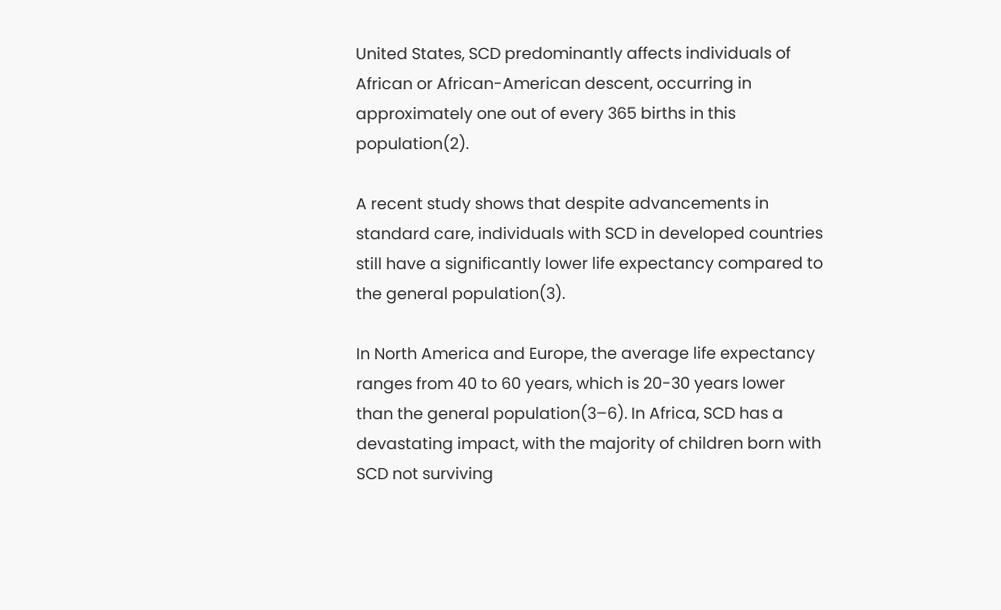United States, SCD predominantly affects individuals of African or African-American descent, occurring in approximately one out of every 365 births in this population(2).

A recent study shows that despite advancements in standard care, individuals with SCD in developed countries still have a significantly lower life expectancy compared to the general population(3).

In North America and Europe, the average life expectancy ranges from 40 to 60 years, which is 20-30 years lower than the general population(3–6). In Africa, SCD has a devastating impact, with the majority of children born with SCD not surviving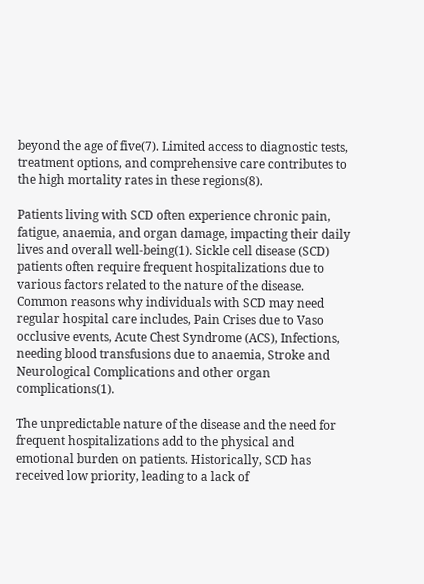beyond the age of five(7). Limited access to diagnostic tests, treatment options, and comprehensive care contributes to the high mortality rates in these regions(8).

Patients living with SCD often experience chronic pain, fatigue, anaemia, and organ damage, impacting their daily lives and overall well-being(1). Sickle cell disease (SCD) patients often require frequent hospitalizations due to various factors related to the nature of the disease. Common reasons why individuals with SCD may need regular hospital care includes, Pain Crises due to Vaso occlusive events, Acute Chest Syndrome (ACS), Infections, needing blood transfusions due to anaemia, Stroke and Neurological Complications and other organ complications(1).

The unpredictable nature of the disease and the need for frequent hospitalizations add to the physical and emotional burden on patients. Historically, SCD has received low priority, leading to a lack of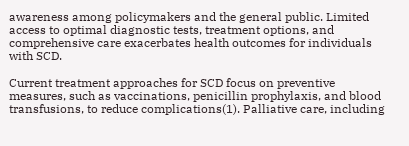awareness among policymakers and the general public. Limited access to optimal diagnostic tests, treatment options, and comprehensive care exacerbates health outcomes for individuals with SCD.

Current treatment approaches for SCD focus on preventive measures, such as vaccinations, penicillin prophylaxis, and blood transfusions, to reduce complications(1). Palliative care, including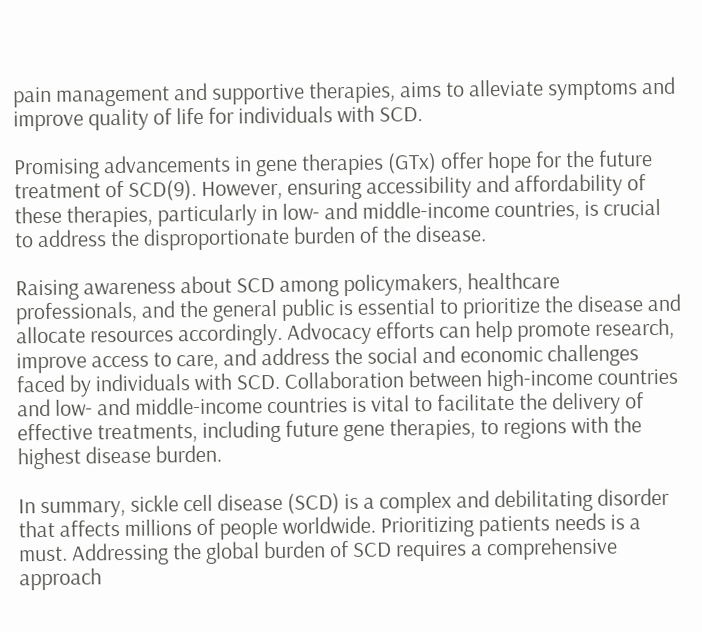pain management and supportive therapies, aims to alleviate symptoms and improve quality of life for individuals with SCD.

Promising advancements in gene therapies (GTx) offer hope for the future treatment of SCD(9). However, ensuring accessibility and affordability of these therapies, particularly in low- and middle-income countries, is crucial to address the disproportionate burden of the disease.

Raising awareness about SCD among policymakers, healthcare professionals, and the general public is essential to prioritize the disease and allocate resources accordingly. Advocacy efforts can help promote research, improve access to care, and address the social and economic challenges faced by individuals with SCD. Collaboration between high-income countries and low- and middle-income countries is vital to facilitate the delivery of effective treatments, including future gene therapies, to regions with the highest disease burden.

In summary, sickle cell disease (SCD) is a complex and debilitating disorder that affects millions of people worldwide. Prioritizing patients needs is a must. Addressing the global burden of SCD requires a comprehensive approach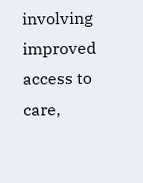involving improved access to care,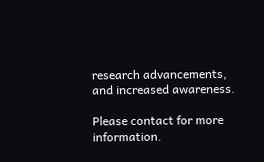research advancements, and increased awareness.

Please contact for more information.